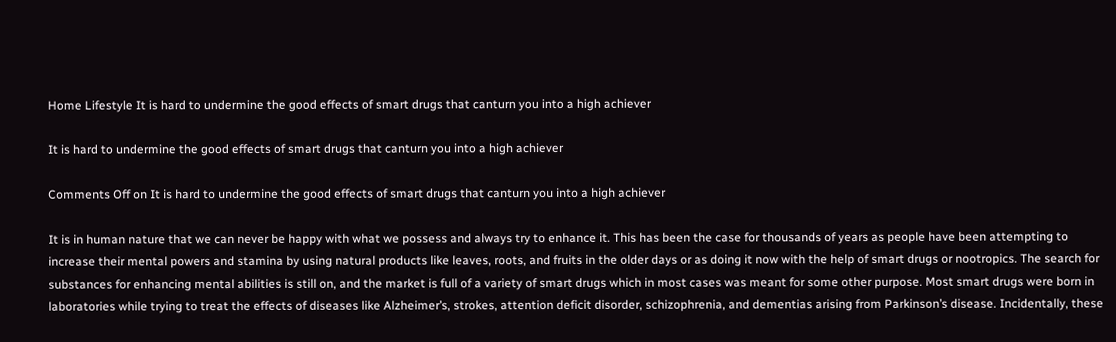Home Lifestyle It is hard to undermine the good effects of smart drugs that canturn you into a high achiever

It is hard to undermine the good effects of smart drugs that canturn you into a high achiever

Comments Off on It is hard to undermine the good effects of smart drugs that canturn you into a high achiever

It is in human nature that we can never be happy with what we possess and always try to enhance it. This has been the case for thousands of years as people have been attempting to increase their mental powers and stamina by using natural products like leaves, roots, and fruits in the older days or as doing it now with the help of smart drugs or nootropics. The search for substances for enhancing mental abilities is still on, and the market is full of a variety of smart drugs which in most cases was meant for some other purpose. Most smart drugs were born in laboratories while trying to treat the effects of diseases like Alzheimer’s, strokes, attention deficit disorder, schizophrenia, and dementias arising from Parkinson’s disease. Incidentally, these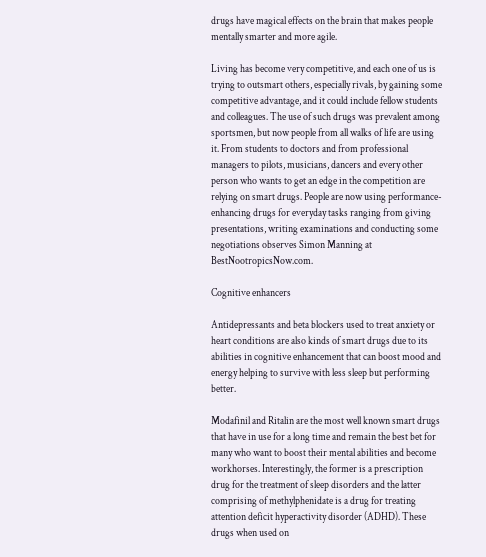drugs have magical effects on the brain that makes people mentally smarter and more agile.

Living has become very competitive, and each one of us is trying to outsmart others, especially rivals, by gaining some competitive advantage, and it could include fellow students and colleagues. The use of such drugs was prevalent among sportsmen, but now people from all walks of life are using it. From students to doctors and from professional managers to pilots, musicians, dancers and every other person who wants to get an edge in the competition are relying on smart drugs. People are now using performance-enhancing drugs for everyday tasks ranging from giving presentations, writing examinations and conducting some negotiations observes Simon Manning at BestNootropicsNow.com.

Cognitive enhancers

Antidepressants and beta blockers used to treat anxiety or heart conditions are also kinds of smart drugs due to its abilities in cognitive enhancement that can boost mood and energy helping to survive with less sleep but performing better.

Modafinil and Ritalin are the most well known smart drugs that have in use for a long time and remain the best bet for many who want to boost their mental abilities and become workhorses. Interestingly, the former is a prescription drug for the treatment of sleep disorders and the latter comprising of methylphenidate is a drug for treating attention deficit hyperactivity disorder (ADHD). These drugs when used on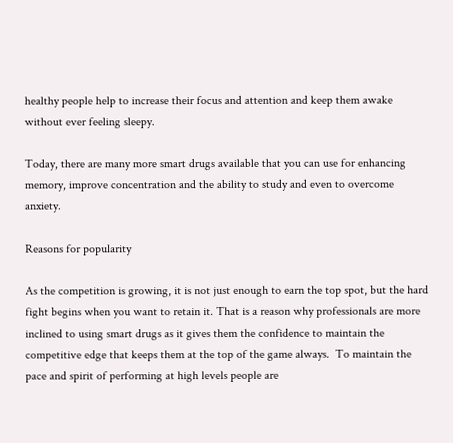healthy people help to increase their focus and attention and keep them awake without ever feeling sleepy.

Today, there are many more smart drugs available that you can use for enhancing memory, improve concentration and the ability to study and even to overcome anxiety.

Reasons for popularity

As the competition is growing, it is not just enough to earn the top spot, but the hard fight begins when you want to retain it. That is a reason why professionals are more inclined to using smart drugs as it gives them the confidence to maintain the competitive edge that keeps them at the top of the game always.  To maintain the pace and spirit of performing at high levels people are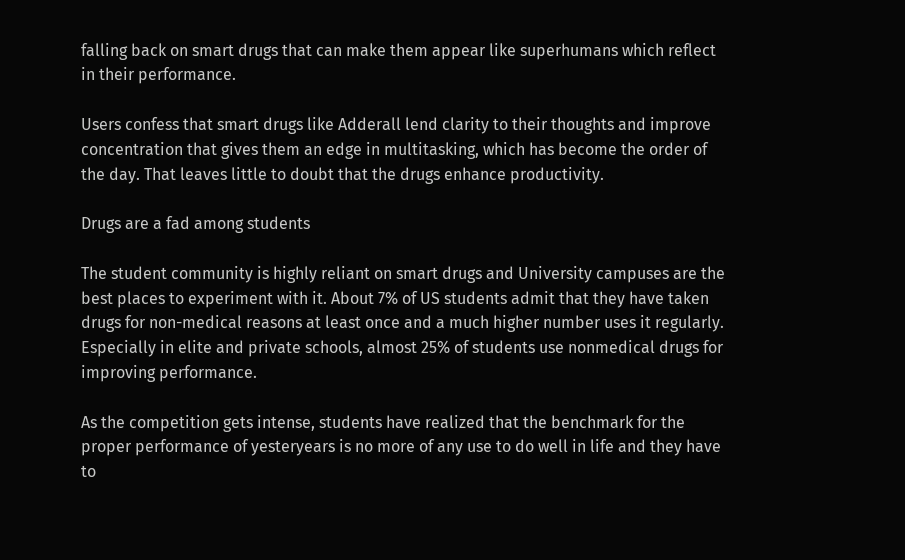falling back on smart drugs that can make them appear like superhumans which reflect in their performance.

Users confess that smart drugs like Adderall lend clarity to their thoughts and improve concentration that gives them an edge in multitasking, which has become the order of the day. That leaves little to doubt that the drugs enhance productivity.

Drugs are a fad among students

The student community is highly reliant on smart drugs and University campuses are the best places to experiment with it. About 7% of US students admit that they have taken drugs for non-medical reasons at least once and a much higher number uses it regularly. Especially in elite and private schools, almost 25% of students use nonmedical drugs for improving performance.

As the competition gets intense, students have realized that the benchmark for the proper performance of yesteryears is no more of any use to do well in life and they have to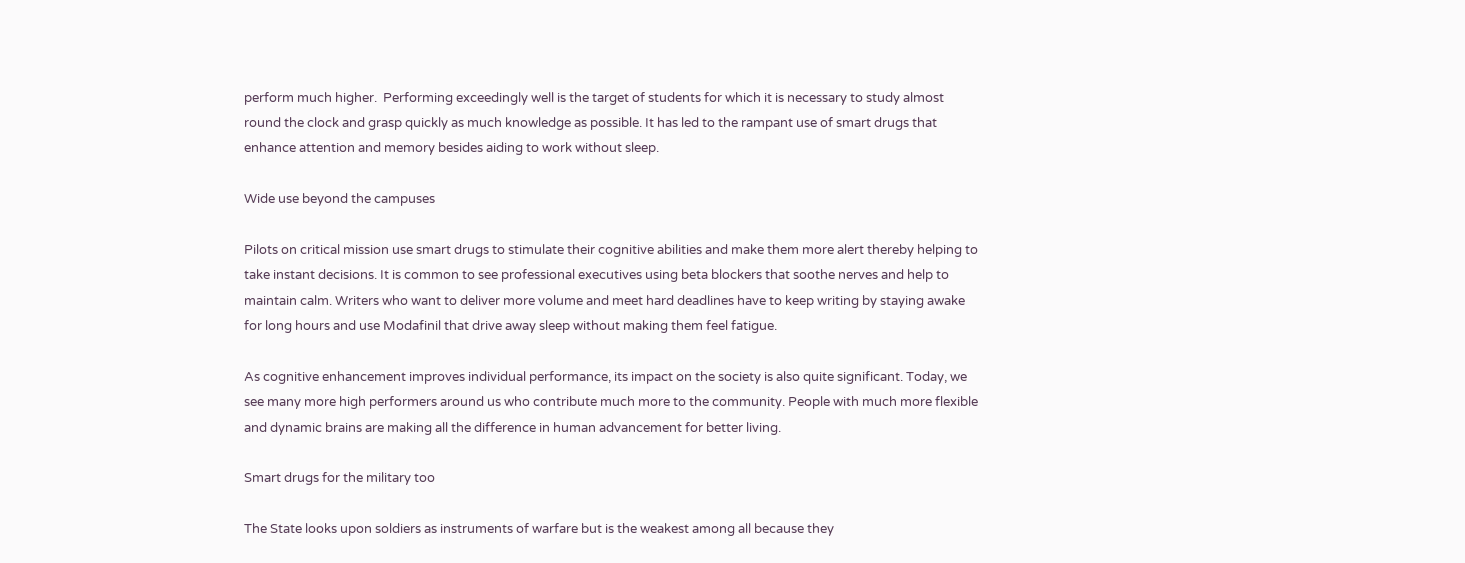perform much higher.  Performing exceedingly well is the target of students for which it is necessary to study almost round the clock and grasp quickly as much knowledge as possible. It has led to the rampant use of smart drugs that enhance attention and memory besides aiding to work without sleep.

Wide use beyond the campuses

Pilots on critical mission use smart drugs to stimulate their cognitive abilities and make them more alert thereby helping to take instant decisions. It is common to see professional executives using beta blockers that soothe nerves and help to maintain calm. Writers who want to deliver more volume and meet hard deadlines have to keep writing by staying awake for long hours and use Modafinil that drive away sleep without making them feel fatigue.

As cognitive enhancement improves individual performance, its impact on the society is also quite significant. Today, we see many more high performers around us who contribute much more to the community. People with much more flexible and dynamic brains are making all the difference in human advancement for better living.

Smart drugs for the military too

The State looks upon soldiers as instruments of warfare but is the weakest among all because they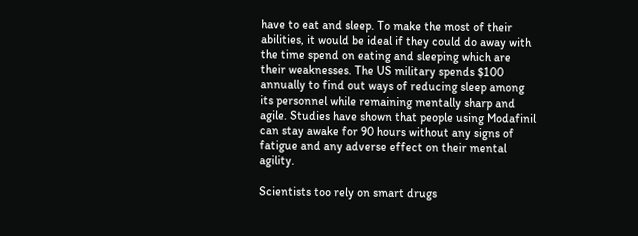have to eat and sleep. To make the most of their abilities, it would be ideal if they could do away with the time spend on eating and sleeping which are their weaknesses. The US military spends $100 annually to find out ways of reducing sleep among its personnel while remaining mentally sharp and agile. Studies have shown that people using Modafinil can stay awake for 90 hours without any signs of fatigue and any adverse effect on their mental agility.

Scientists too rely on smart drugs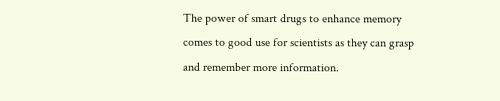The power of smart drugs to enhance memory comes to good use for scientists as they can grasp and remember more information.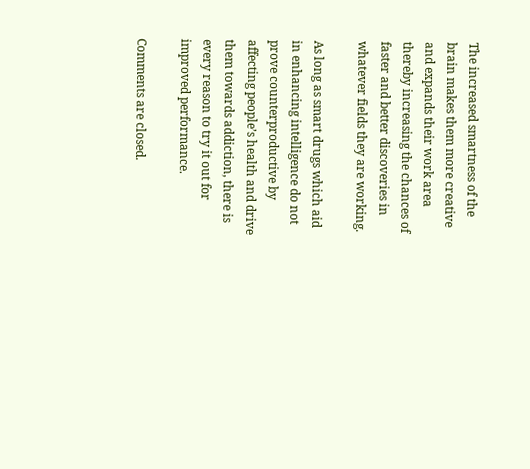The increased smartness of the brain makes them more creative and expands their work area thereby increasing the chances of faster and better discoveries in whatever fields they are working.

As long as smart drugs which aid in enhancing intelligence do not prove counterproductive by affecting people’s health and drive them towards addiction, there is every reason to try it out for improved performance.

Comments are closed.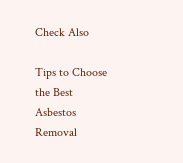Check Also

Tips to Choose the Best Asbestos Removal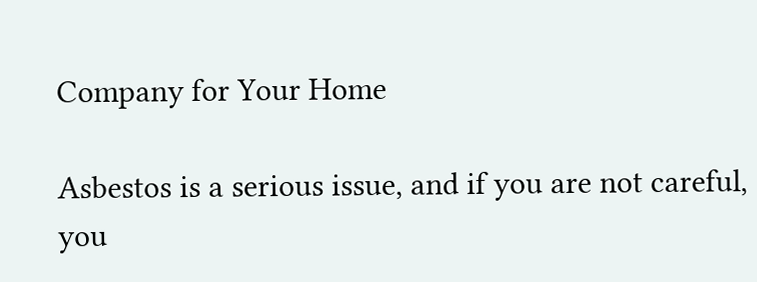Company for Your Home

Asbestos is a serious issue, and if you are not careful, you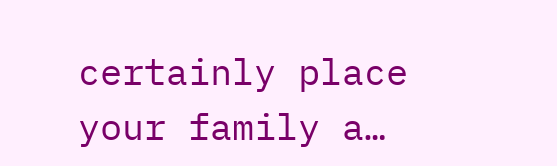certainly place your family a…